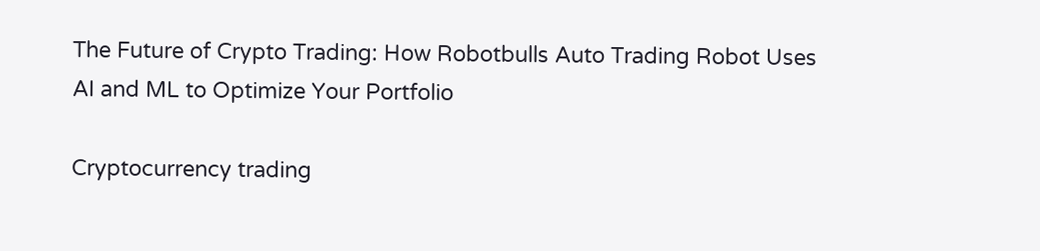The Future of Crypto Trading: How Robotbulls Auto Trading Robot Uses AI and ML to Optimize Your Portfolio

Cryptocurrency trading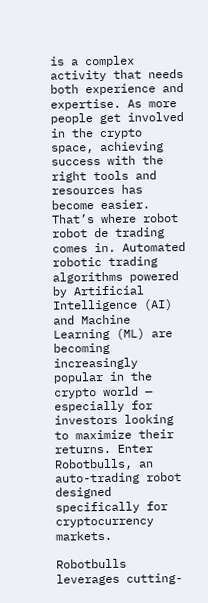is a complex activity that needs both experience and expertise. As more people get involved in the crypto space, achieving success with the right tools and resources has become easier. That’s where robot robot de trading comes in. Automated robotic trading algorithms powered by Artificial Intelligence (AI) and Machine Learning (ML) are becoming increasingly popular in the crypto world — especially for investors looking to maximize their returns. Enter Robotbulls, an auto-trading robot designed specifically for cryptocurrency markets.

Robotbulls leverages cutting-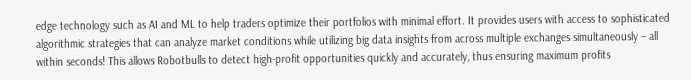edge technology such as AI and ML to help traders optimize their portfolios with minimal effort. It provides users with access to sophisticated algorithmic strategies that can analyze market conditions while utilizing big data insights from across multiple exchanges simultaneously – all within seconds! This allows Robotbulls to detect high-profit opportunities quickly and accurately, thus ensuring maximum profits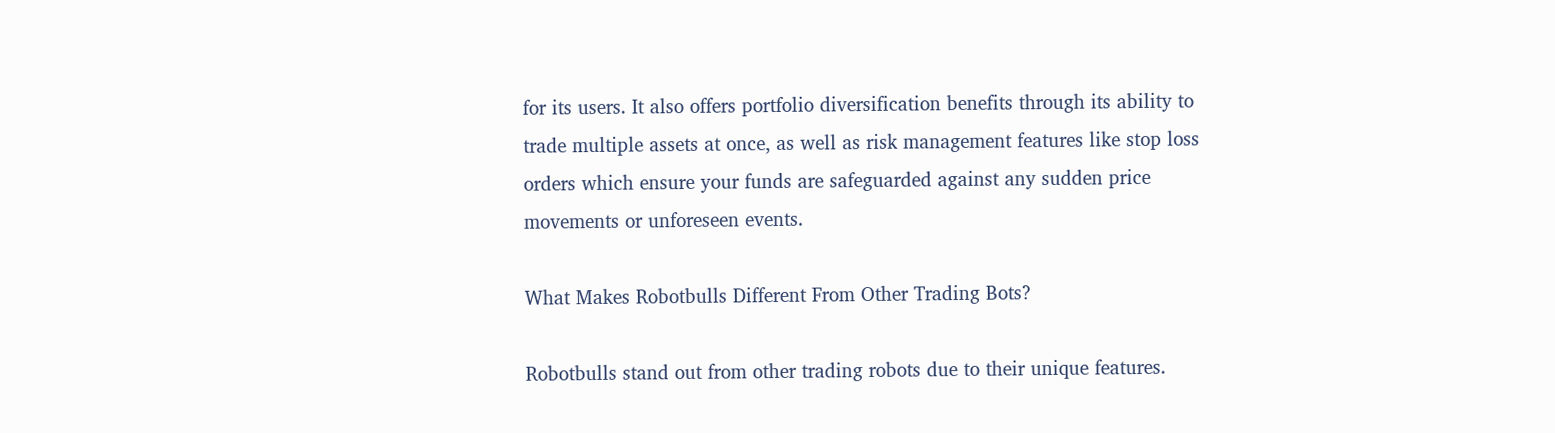for its users. It also offers portfolio diversification benefits through its ability to trade multiple assets at once, as well as risk management features like stop loss orders which ensure your funds are safeguarded against any sudden price movements or unforeseen events.

What Makes Robotbulls Different From Other Trading Bots?

Robotbulls stand out from other trading robots due to their unique features.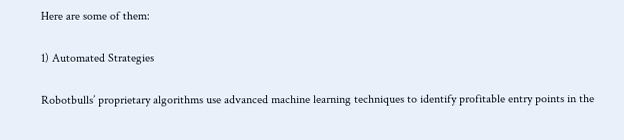Here are some of them:

1) Automated Strategies

Robotbulls’ proprietary algorithms use advanced machine learning techniques to identify profitable entry points in the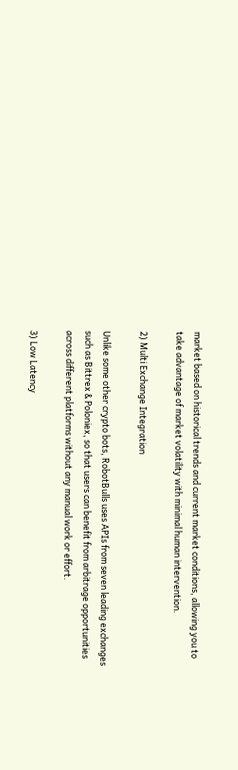market based on historical trends and current market conditions, allowing you to take advantage of market volatility with minimal human intervention.

2) Multi Exchange Integration

Unlike some other crypto bots, RobotBulls uses APIs from seven leading exchanges such as Bittrex & Poloniex, so that users can benefit from arbitrage opportunities across different platforms without any manual work or effort.

3) Low Latency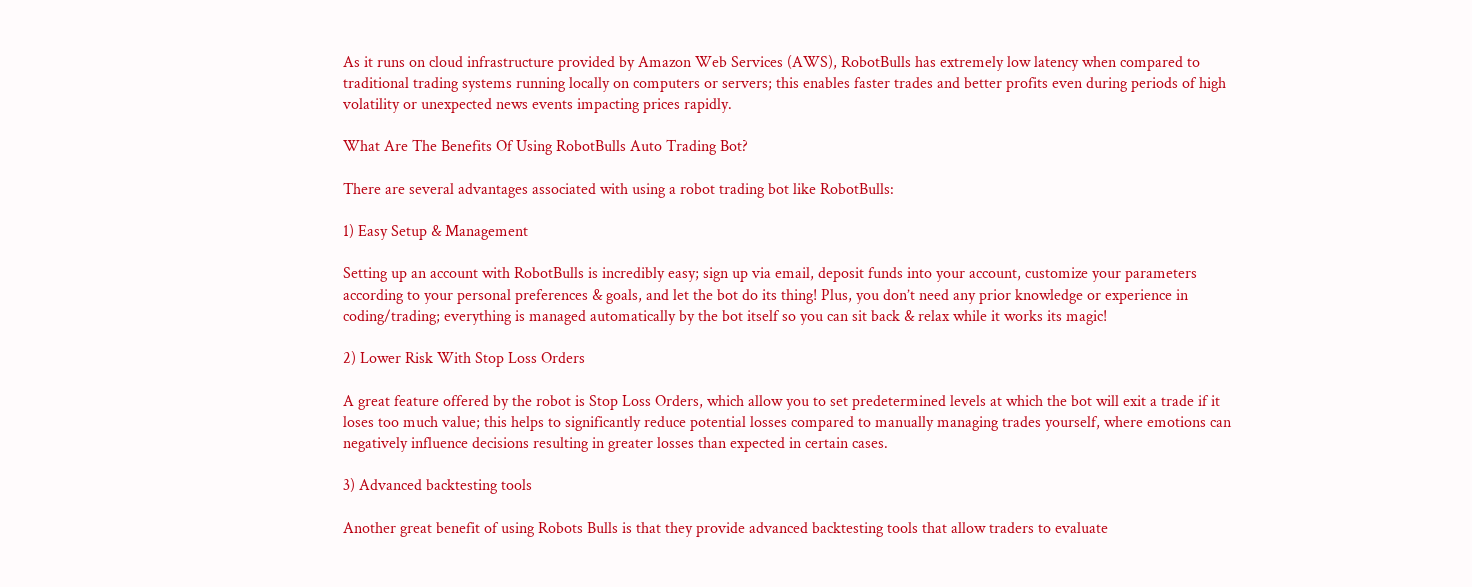As it runs on cloud infrastructure provided by Amazon Web Services (AWS), RobotBulls has extremely low latency when compared to traditional trading systems running locally on computers or servers; this enables faster trades and better profits even during periods of high volatility or unexpected news events impacting prices rapidly.

What Are The Benefits Of Using RobotBulls Auto Trading Bot?

There are several advantages associated with using a robot trading bot like RobotBulls:

1) Easy Setup & Management

Setting up an account with RobotBulls is incredibly easy; sign up via email, deposit funds into your account, customize your parameters according to your personal preferences & goals, and let the bot do its thing! Plus, you don’t need any prior knowledge or experience in coding/trading; everything is managed automatically by the bot itself so you can sit back & relax while it works its magic!

2) Lower Risk With Stop Loss Orders

A great feature offered by the robot is Stop Loss Orders, which allow you to set predetermined levels at which the bot will exit a trade if it loses too much value; this helps to significantly reduce potential losses compared to manually managing trades yourself, where emotions can negatively influence decisions resulting in greater losses than expected in certain cases.

3) Advanced backtesting tools

Another great benefit of using Robots Bulls is that they provide advanced backtesting tools that allow traders to evaluate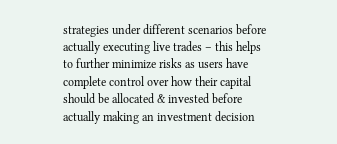strategies under different scenarios before actually executing live trades – this helps to further minimize risks as users have complete control over how their capital should be allocated & invested before actually making an investment decision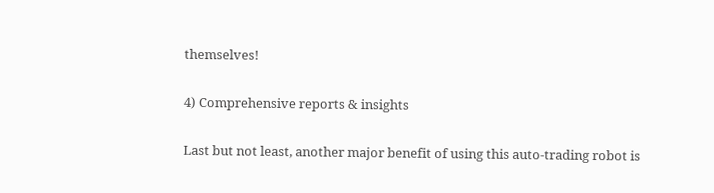themselves!

4) Comprehensive reports & insights

Last but not least, another major benefit of using this auto-trading robot is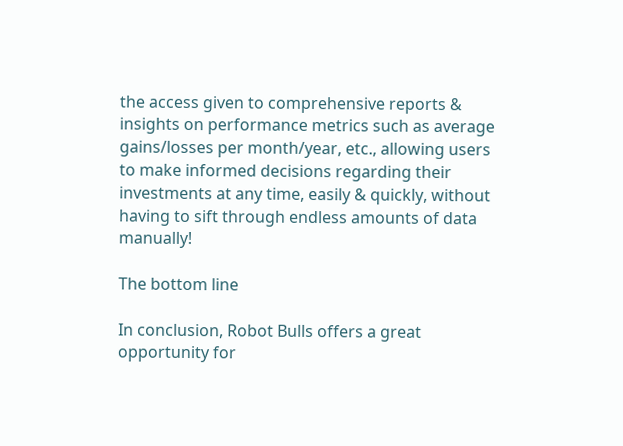the access given to comprehensive reports & insights on performance metrics such as average gains/losses per month/year, etc., allowing users to make informed decisions regarding their investments at any time, easily & quickly, without having to sift through endless amounts of data manually!

The bottom line

In conclusion, Robot Bulls offers a great opportunity for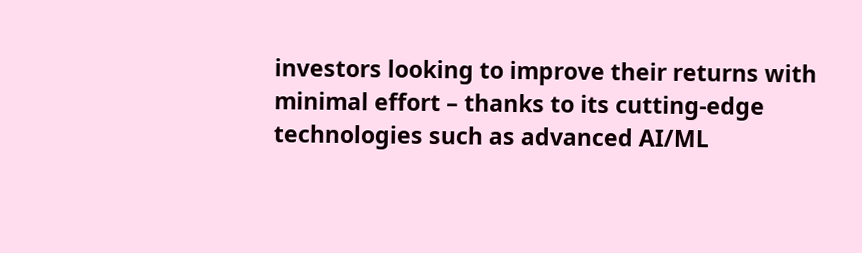investors looking to improve their returns with minimal effort – thanks to its cutting-edge technologies such as advanced AI/ML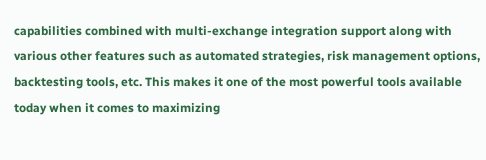capabilities combined with multi-exchange integration support along with various other features such as automated strategies, risk management options, backtesting tools, etc. This makes it one of the most powerful tools available today when it comes to maximizing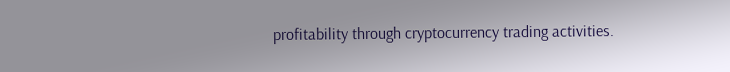profitability through cryptocurrency trading activities.